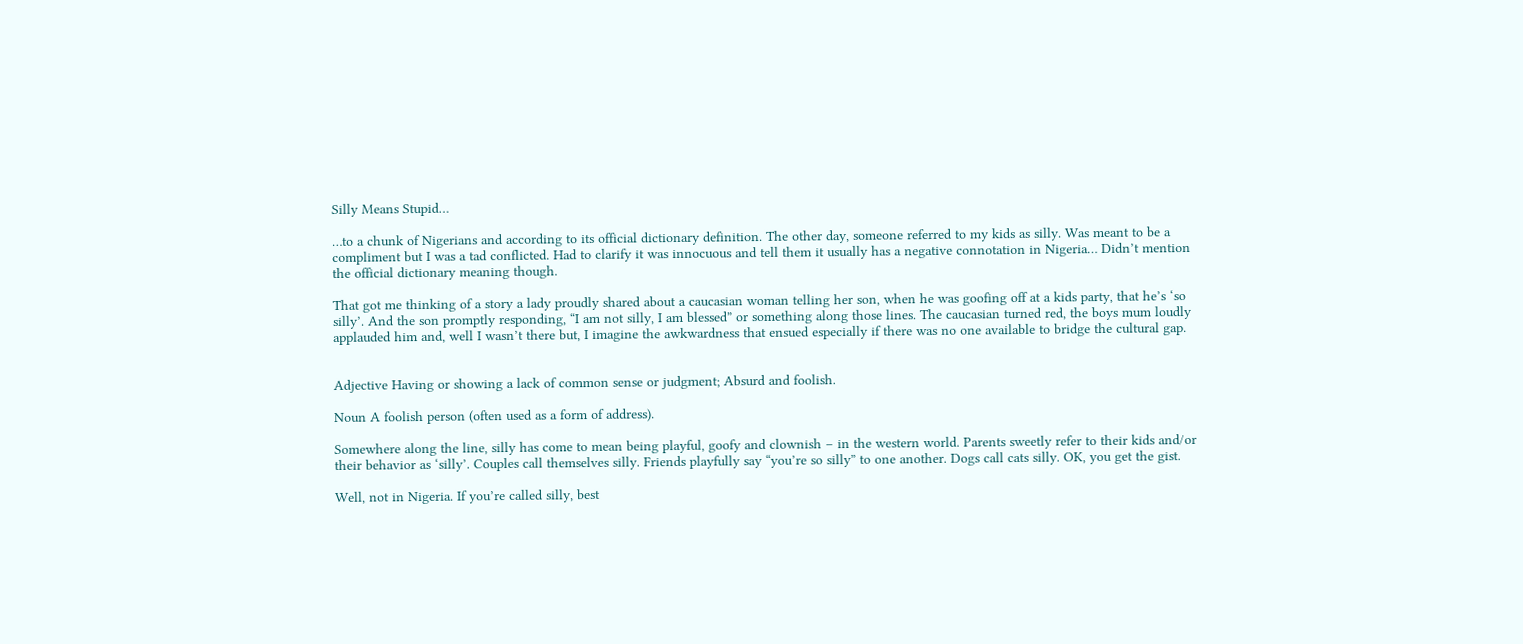Silly Means Stupid…

…to a chunk of Nigerians and according to its official dictionary definition. The other day, someone referred to my kids as silly. Was meant to be a compliment but I was a tad conflicted. Had to clarify it was innocuous and tell them it usually has a negative connotation in Nigeria… Didn’t mention the official dictionary meaning though.

That got me thinking of a story a lady proudly shared about a caucasian woman telling her son, when he was goofing off at a kids party, that he’s ‘so silly’. And the son promptly responding, “I am not silly, I am blessed” or something along those lines. The caucasian turned red, the boys mum loudly applauded him and, well I wasn’t there but, I imagine the awkwardness that ensued especially if there was no one available to bridge the cultural gap.


Adjective Having or showing a lack of common sense or judgment; Absurd and foolish.

Noun A foolish person (often used as a form of address).

Somewhere along the line, silly has come to mean being playful, goofy and clownish – in the western world. Parents sweetly refer to their kids and/or their behavior as ‘silly’. Couples call themselves silly. Friends playfully say “you’re so silly” to one another. Dogs call cats silly. OK, you get the gist.

Well, not in Nigeria. If you’re called silly, best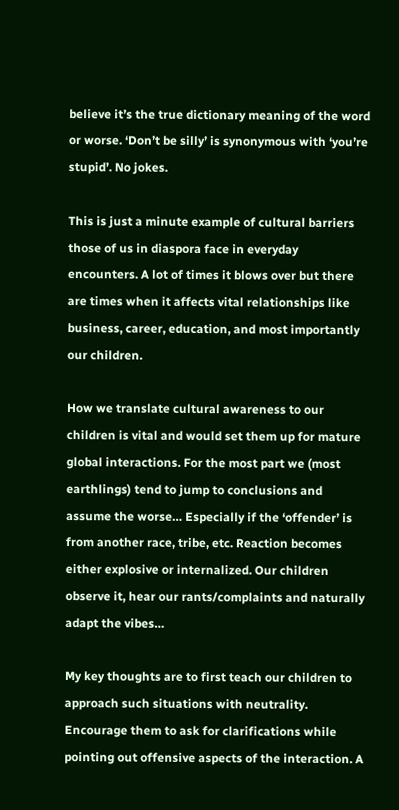believe it’s the true dictionary meaning of the word or worse. ‘Don’t be silly’ is synonymous with ‘you’re stupid’. No jokes.

This is just a minute example of cultural barriers those of us in diaspora face in everyday encounters. A lot of times it blows over but there are times when it affects vital relationships like business, career, education, and most importantly our children.

How we translate cultural awareness to our children is vital and would set them up for mature global interactions. For the most part we (most earthlings) tend to jump to conclusions and assume the worse… Especially if the ‘offender’ is from another race, tribe, etc. Reaction becomes either explosive or internalized. Our children observe it, hear our rants/complaints and naturally adapt the vibes…

My key thoughts are to first teach our children to approach such situations with neutrality. Encourage them to ask for clarifications while pointing out offensive aspects of the interaction. A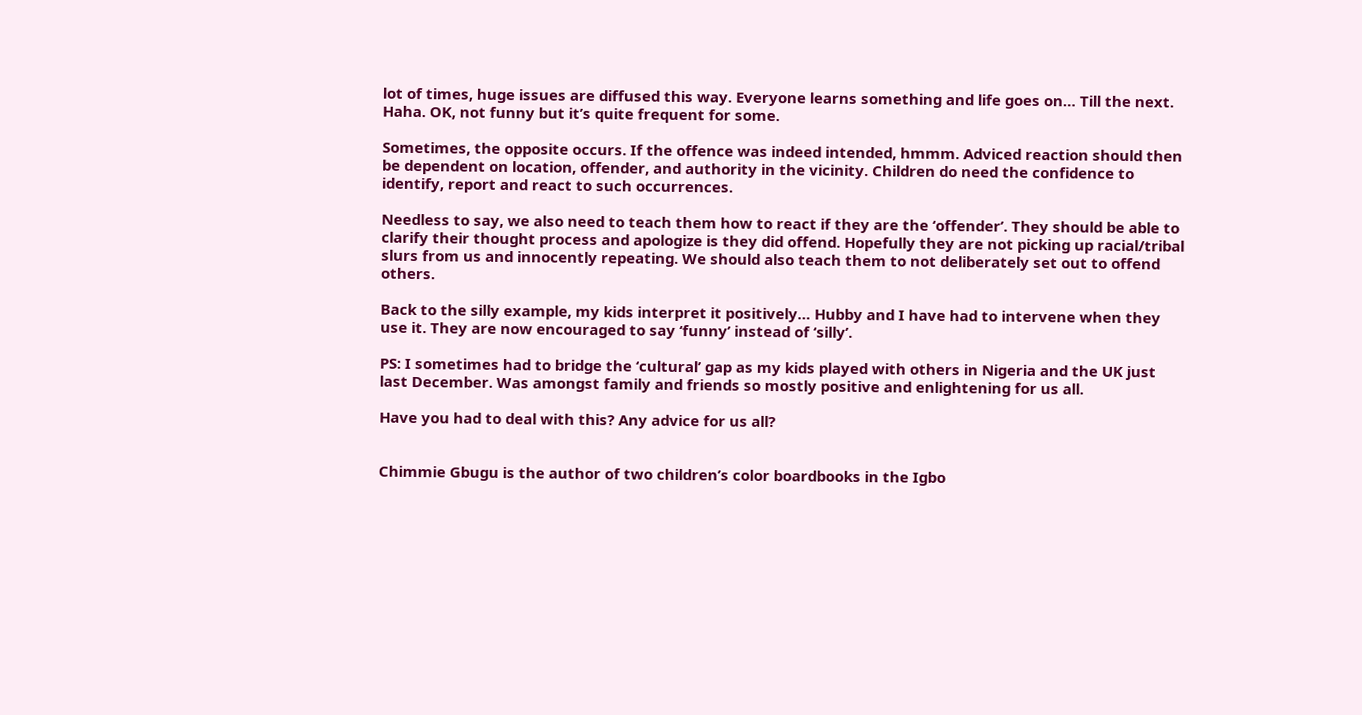lot of times, huge issues are diffused this way. Everyone learns something and life goes on… Till the next. Haha. OK, not funny but it’s quite frequent for some.

Sometimes, the opposite occurs. If the offence was indeed intended, hmmm. Adviced reaction should then be dependent on location, offender, and authority in the vicinity. Children do need the confidence to identify, report and react to such occurrences.

Needless to say, we also need to teach them how to react if they are the ‘offender’. They should be able to clarify their thought process and apologize is they did offend. Hopefully they are not picking up racial/tribal slurs from us and innocently repeating. We should also teach them to not deliberately set out to offend others.

Back to the silly example, my kids interpret it positively… Hubby and I have had to intervene when they use it. They are now encouraged to say ‘funny’ instead of ‘silly’.

PS: I sometimes had to bridge the ‘cultural’ gap as my kids played with others in Nigeria and the UK just last December. Was amongst family and friends so mostly positive and enlightening for us all.

Have you had to deal with this? Any advice for us all?


Chimmie Gbugu is the author of two children’s color boardbooks in the Igbo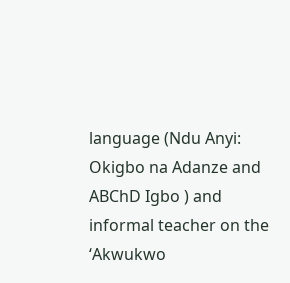language (Ndu Anyi: Okigbo na Adanze and ABChD Igbo ) and informal teacher on the ‘Akwukwo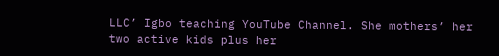LLC’ Igbo teaching YouTube Channel. She mothers’ her two active kids plus her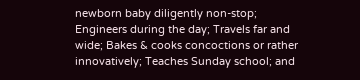newborn baby diligently non-stop; Engineers during the day; Travels far and wide; Bakes & cooks concoctions or rather innovatively; Teaches Sunday school; and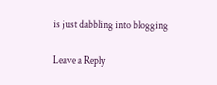is just dabbling into blogging

Leave a Reply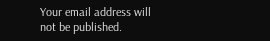Your email address will not be published.